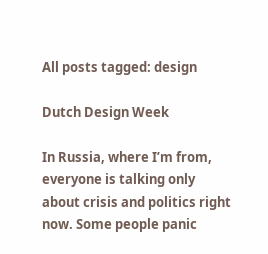All posts tagged: design

Dutch Design Week

In Russia, where I’m from, everyone is talking only about crisis and politics right now. Some people panic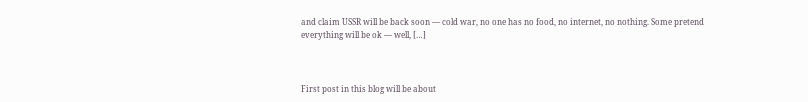and claim USSR will be back soon — cold war, no one has no food, no internet, no nothing. Some pretend everything will be ok — well, […]



First post in this blog will be about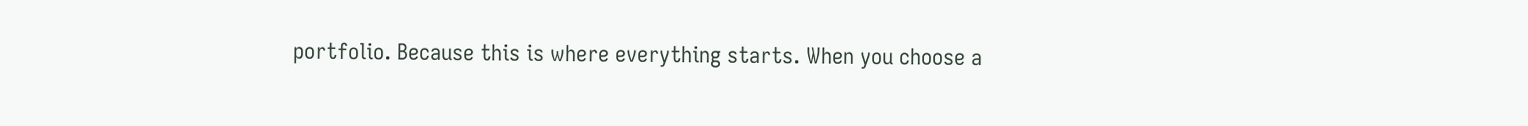portfolio. Because this is where everything starts. When you choose a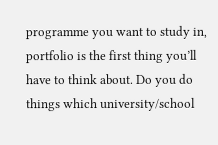programme you want to study in, portfolio is the first thing you’ll have to think about. Do you do things which university/school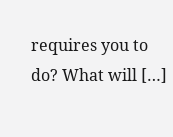requires you to do? What will […]